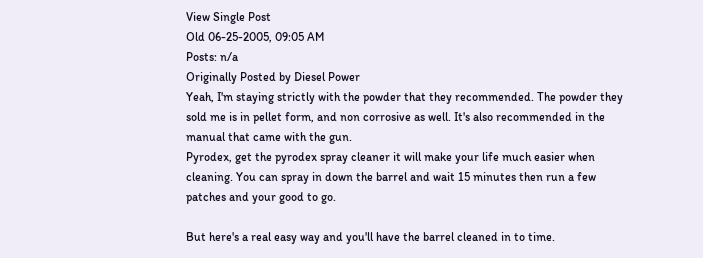View Single Post
Old 06-25-2005, 09:05 AM
Posts: n/a
Originally Posted by Diesel Power
Yeah, I'm staying strictly with the powder that they recommended. The powder they sold me is in pellet form, and non corrosive as well. It's also recommended in the manual that came with the gun.
Pyrodex, get the pyrodex spray cleaner it will make your life much easier when cleaning. You can spray in down the barrel and wait 15 minutes then run a few patches and your good to go.

But here's a real easy way and you'll have the barrel cleaned in to time.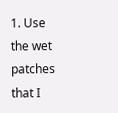1. Use the wet patches that I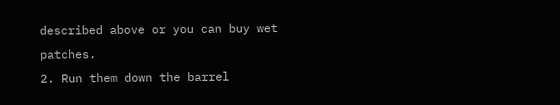described above or you can buy wet patches.
2. Run them down the barrel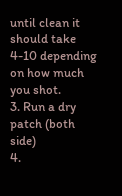until clean it should take 4-10 depending on how much you shot.
3. Run a dry patch (both side)
4.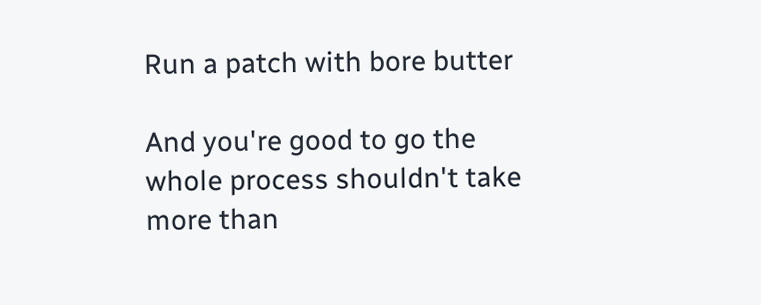Run a patch with bore butter

And you're good to go the whole process shouldn't take more than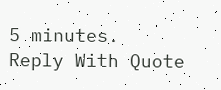5 minutes.
Reply With Quote